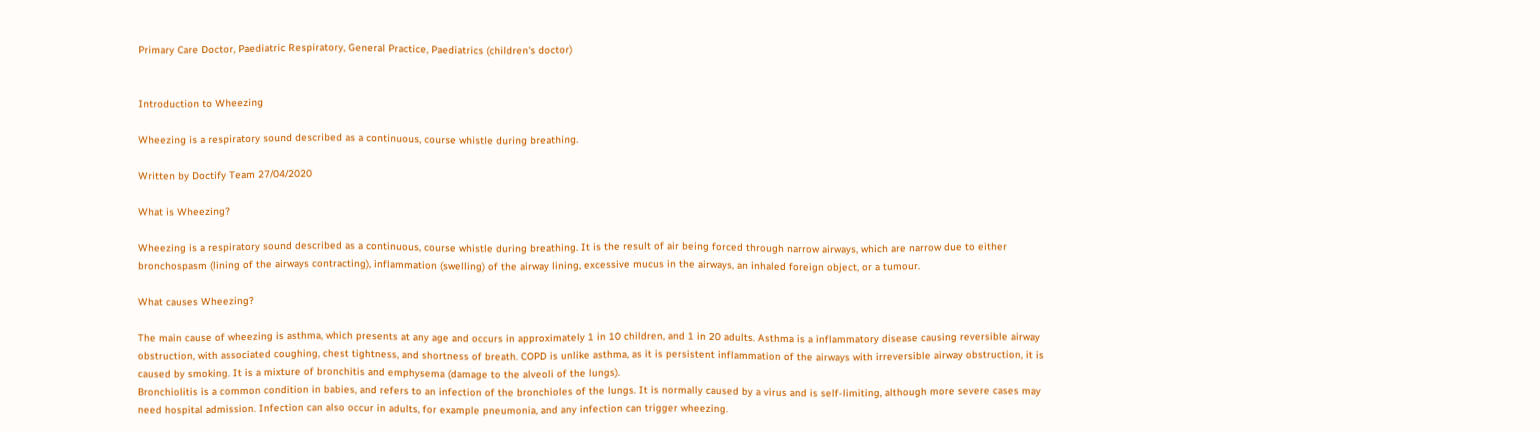Primary Care Doctor, Paediatric Respiratory, General Practice, Paediatrics (children's doctor)


Introduction to Wheezing

Wheezing is a respiratory sound described as a continuous, course whistle during breathing.

Written by Doctify Team 27/04/2020

What is Wheezing?

Wheezing is a respiratory sound described as a continuous, course whistle during breathing. It is the result of air being forced through narrow airways, which are narrow due to either bronchospasm (lining of the airways contracting), inflammation (swelling) of the airway lining, excessive mucus in the airways, an inhaled foreign object, or a tumour.

What causes Wheezing?

The main cause of wheezing is asthma, which presents at any age and occurs in approximately 1 in 10 children, and 1 in 20 adults. Asthma is a inflammatory disease causing reversible airway obstruction, with associated coughing, chest tightness, and shortness of breath. COPD is unlike asthma, as it is persistent inflammation of the airways with irreversible airway obstruction, it is caused by smoking. It is a mixture of bronchitis and emphysema (damage to the alveoli of the lungs).
Bronchiolitis is a common condition in babies, and refers to an infection of the bronchioles of the lungs. It is normally caused by a virus and is self-limiting, although more severe cases may need hospital admission. Infection can also occur in adults, for example pneumonia, and any infection can trigger wheezing.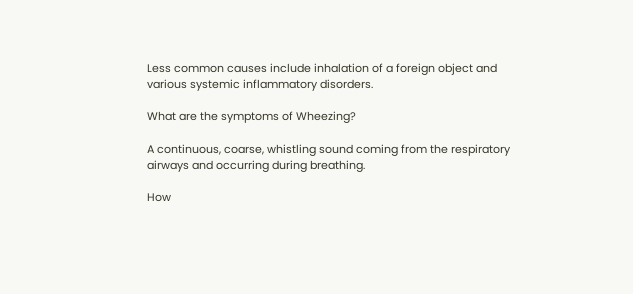Less common causes include inhalation of a foreign object and various systemic inflammatory disorders.

What are the symptoms of Wheezing?

A continuous, coarse, whistling sound coming from the respiratory airways and occurring during breathing.

How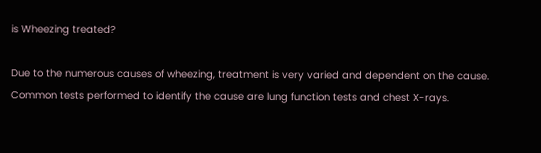is Wheezing treated?

Due to the numerous causes of wheezing, treatment is very varied and dependent on the cause. Common tests performed to identify the cause are lung function tests and chest X-rays.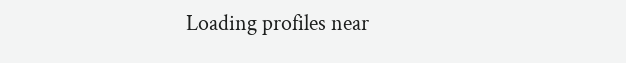Loading profiles near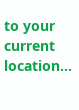to your current location…